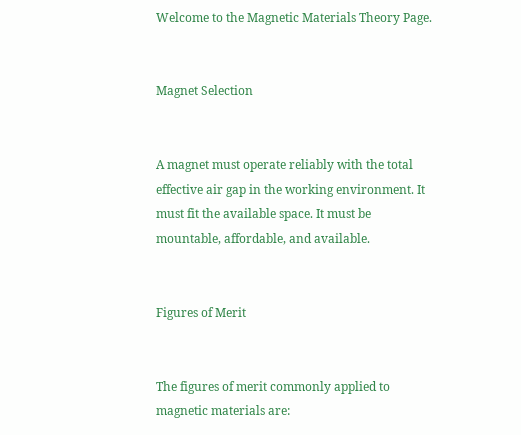Welcome to the Magnetic Materials Theory Page.


Magnet Selection


A magnet must operate reliably with the total effective air gap in the working environment. It must fit the available space. It must be mountable, affordable, and available.


Figures of Merit


The figures of merit commonly applied to magnetic materials are: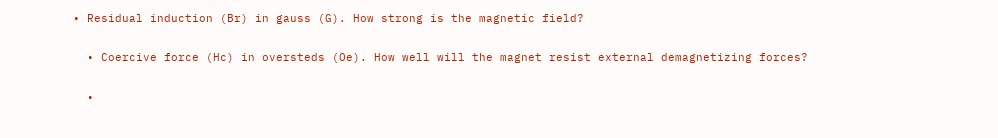• Residual induction (Br) in gauss (G). How strong is the magnetic field?

  • Coercive force (Hc) in oversteds (Oe). How well will the magnet resist external demagnetizing forces?

  •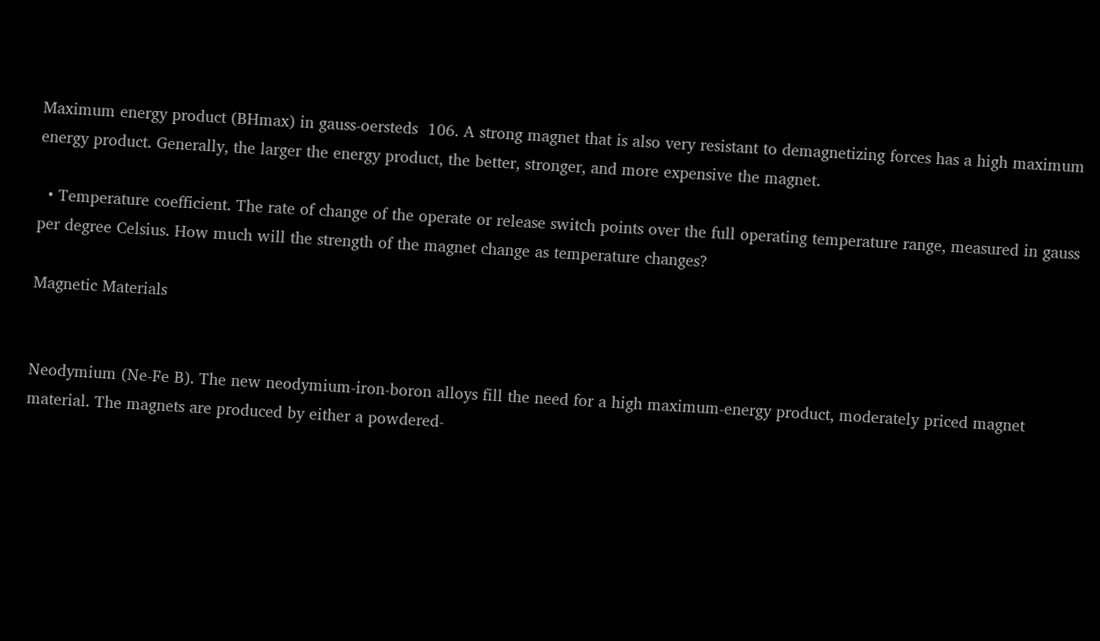Maximum energy product (BHmax) in gauss-oersteds  106. A strong magnet that is also very resistant to demagnetizing forces has a high maximum energy product. Generally, the larger the energy product, the better, stronger, and more expensive the magnet.

  • Temperature coefficient. The rate of change of the operate or release switch points over the full operating temperature range, measured in gauss per degree Celsius. How much will the strength of the magnet change as temperature changes?

Magnetic Materials


Neodymium (Ne-Fe B). The new neodymium-iron-boron alloys fill the need for a high maximum-energy product, moderately priced magnet material. The magnets are produced by either a powdered-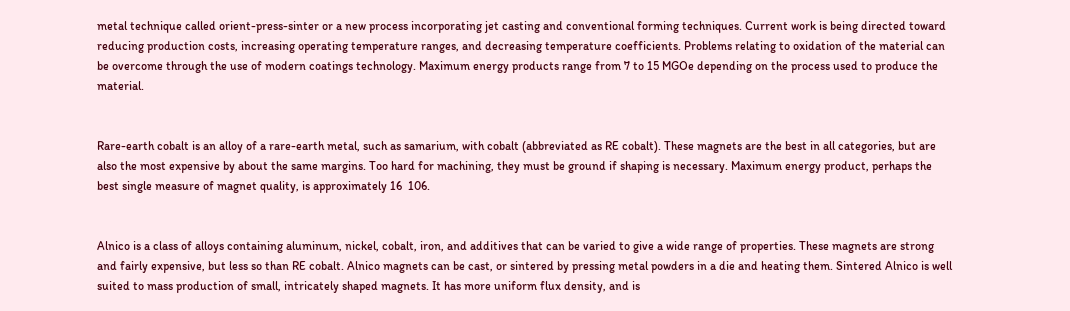metal technique called orient-press-sinter or a new process incorporating jet casting and conventional forming techniques. Current work is being directed toward reducing production costs, increasing operating temperature ranges, and decreasing temperature coefficients. Problems relating to oxidation of the material can be overcome through the use of modern coatings technology. Maximum energy products range from 7 to 15 MGOe depending on the process used to produce the material.


Rare-earth cobalt is an alloy of a rare-earth metal, such as samarium, with cobalt (abbreviated as RE cobalt). These magnets are the best in all categories, but are also the most expensive by about the same margins. Too hard for machining, they must be ground if shaping is necessary. Maximum energy product, perhaps the best single measure of magnet quality, is approximately 16  106.


Alnico is a class of alloys containing aluminum, nickel, cobalt, iron, and additives that can be varied to give a wide range of properties. These magnets are strong and fairly expensive, but less so than RE cobalt. Alnico magnets can be cast, or sintered by pressing metal powders in a die and heating them. Sintered Alnico is well suited to mass production of small, intricately shaped magnets. It has more uniform flux density, and is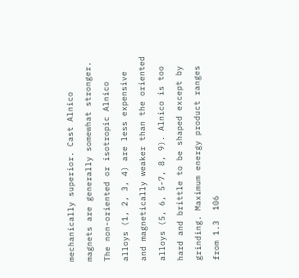mechanically superior. Cast Alnico magnets are generally somewhat stronger. The non-oriented or isotropic Alnico alloys (1, 2, 3, 4) are less expensive and magnetically weaker than the oriented alloys (5, 6, 5-7, 8, 9). Alnico is too hard and brittle to be shaped except by grinding. Maximum energy product ranges from 1.3  106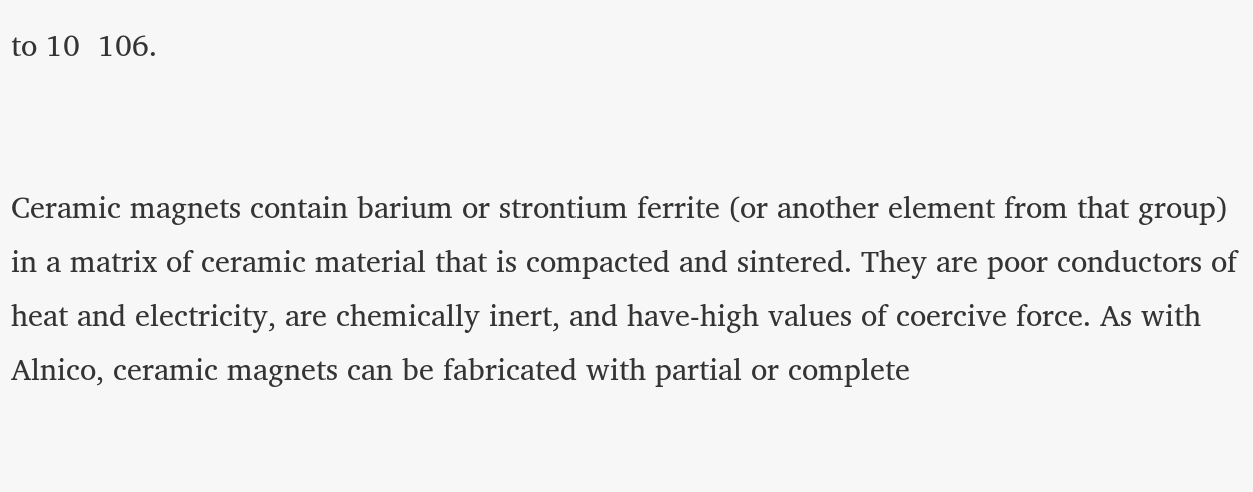to 10  106.


Ceramic magnets contain barium or strontium ferrite (or another element from that group) in a matrix of ceramic material that is compacted and sintered. They are poor conductors of heat and electricity, are chemically inert, and have-high values of coercive force. As with Alnico, ceramic magnets can be fabricated with partial or complete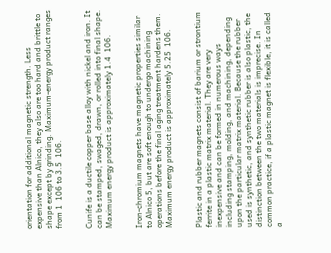orientation for additional magnetic strength. Less expensive than Alnico, they also are too hard and brittle to shape except by grinding. Maximum-energy product ranges from 1  106 to 3.5  106.


Cunife is a ductile copper base alloy with nickel and iron. It can be stamped, swaged, drawn, or rolled into final shape. Maximum energy product is approximately 1.4  106.


Iron-chromium magnets have magnetic properties similar to Alnico 5, but are soft enough to undergo machining operations before the final aging treatment hardens them. Maximum energy product is approximately 5.25  106.


Plastic and rubber magnets consist of barium or strontium ferrite in a plastic matrix material. They are very inexpensive and can be formed in numerous ways including stamping, molding, and machining, depending upon the particular matrix material. Because the rubber used is synthetic, and synthetic rubber is also plastic, the distinction between the two materials is imprecise. In common practice, if a plastic magnet is flexible, it is called a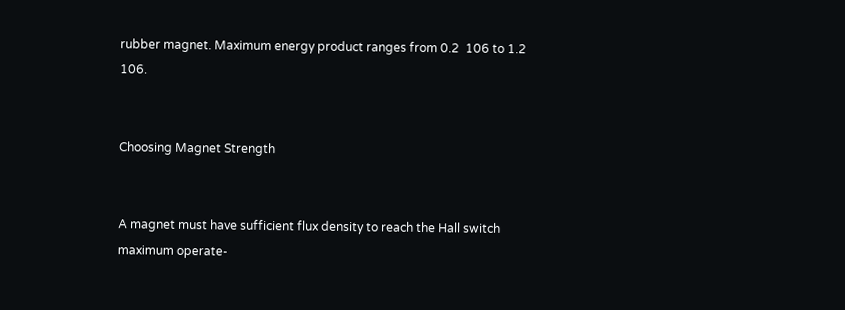rubber magnet. Maximum energy product ranges from 0.2  106 to 1.2  106.


Choosing Magnet Strength


A magnet must have sufficient flux density to reach the Hall switch maximum operate-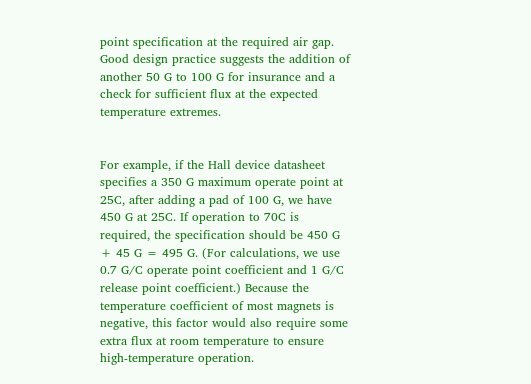point specification at the required air gap. Good design practice suggests the addition of another 50 G to 100 G for insurance and a check for sufficient flux at the expected temperature extremes.


For example, if the Hall device datasheet specifies a 350 G maximum operate point at 25C, after adding a pad of 100 G, we have 450 G at 25C. If operation to 70C is required, the specification should be 450 G + 45 G = 495 G. (For calculations, we use 0.7 G/C operate point coefficient and 1 G/C release point coefficient.) Because the temperature coefficient of most magnets is negative, this factor would also require some extra flux at room temperature to ensure high-temperature operation.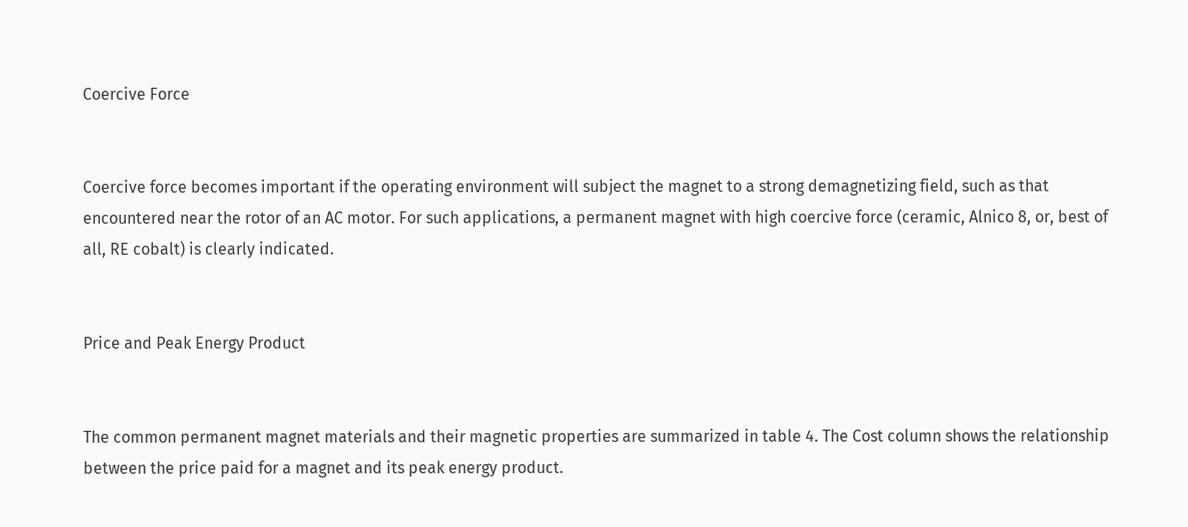Coercive Force


Coercive force becomes important if the operating environment will subject the magnet to a strong demagnetizing field, such as that encountered near the rotor of an AC motor. For such applications, a permanent magnet with high coercive force (ceramic, Alnico 8, or, best of all, RE cobalt) is clearly indicated.


Price and Peak Energy Product


The common permanent magnet materials and their magnetic properties are summarized in table 4. The Cost column shows the relationship between the price paid for a magnet and its peak energy product.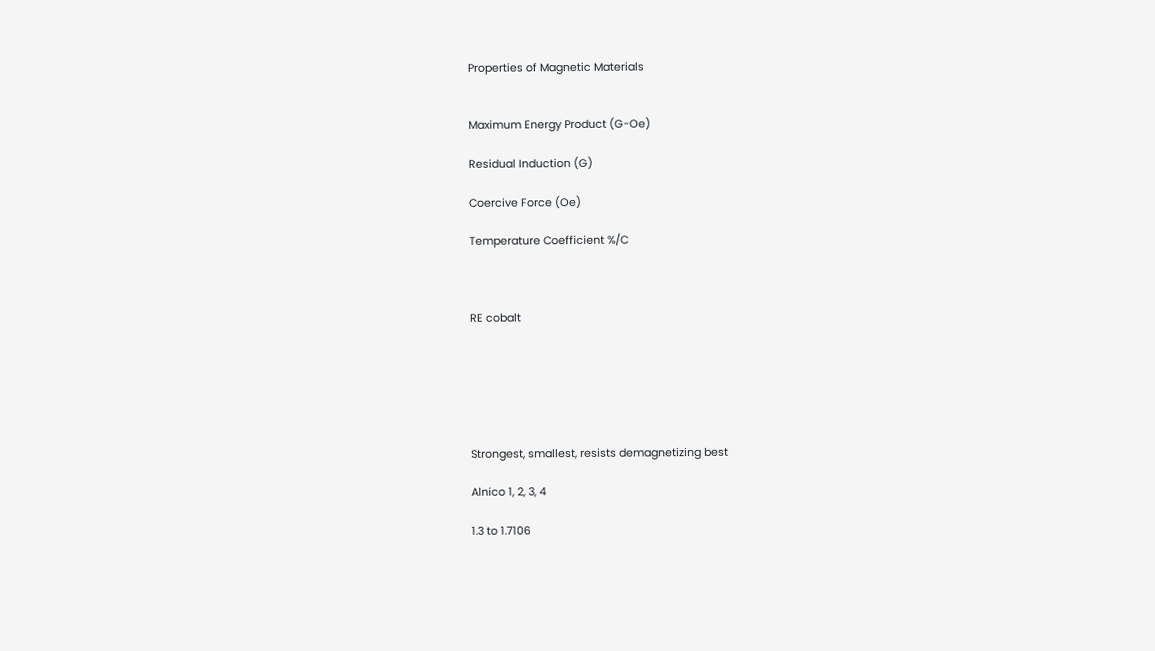Properties of Magnetic Materials


Maximum Energy Product (G-Oe)

Residual Induction (G)

Coercive Force (Oe)

Temperature Coefficient %/C



RE cobalt






Strongest, smallest, resists demagnetizing best

Alnico 1, 2, 3, 4

1.3 to 1.7106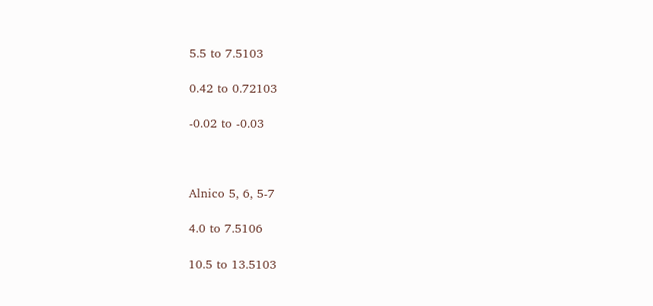5.5 to 7.5103

0.42 to 0.72103

-0.02 to -0.03



Alnico 5, 6, 5-7

4.0 to 7.5106

10.5 to 13.5103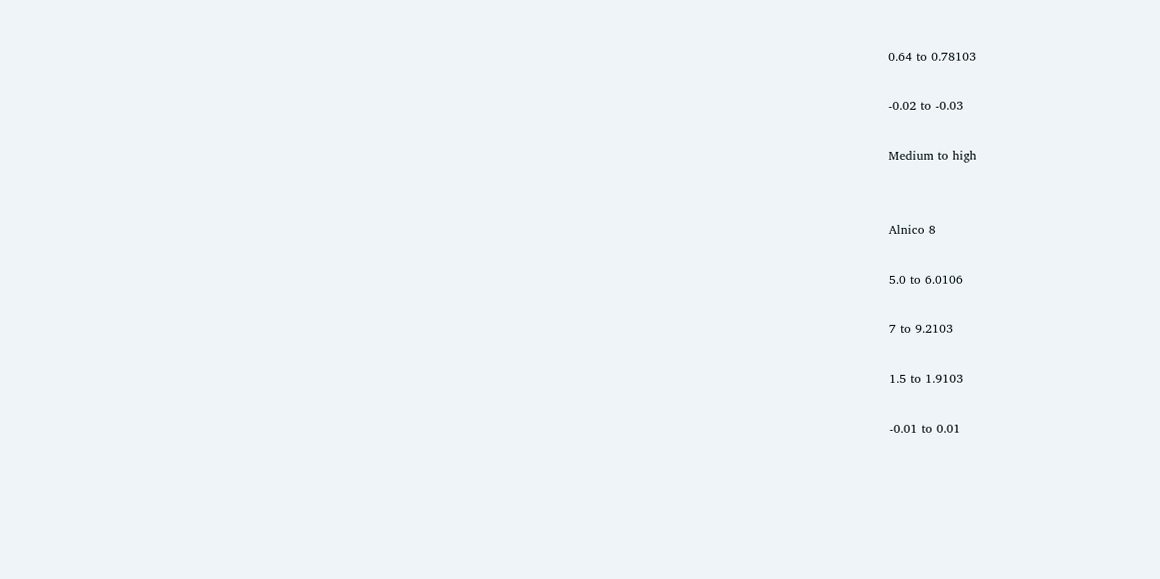0.64 to 0.78103

-0.02 to -0.03

Medium to high


Alnico 8

5.0 to 6.0106

7 to 9.2103

1.5 to 1.9103

-0.01 to 0.01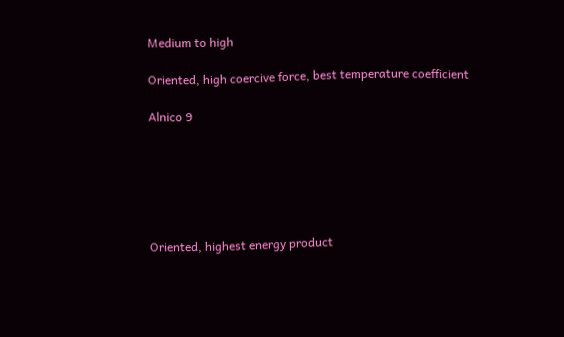Medium to high

Oriented, high coercive force, best temperature coefficient

Alnico 9






Oriented, highest energy product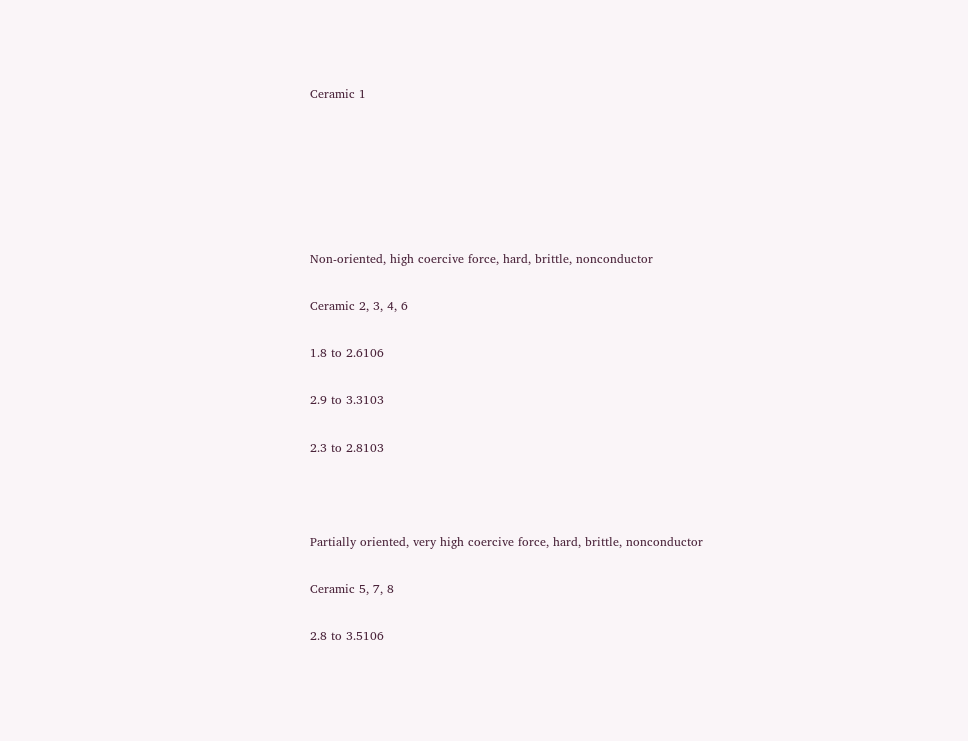Ceramic 1






Non-oriented, high coercive force, hard, brittle, nonconductor

Ceramic 2, 3, 4, 6

1.8 to 2.6106

2.9 to 3.3103

2.3 to 2.8103



Partially oriented, very high coercive force, hard, brittle, nonconductor

Ceramic 5, 7, 8

2.8 to 3.5106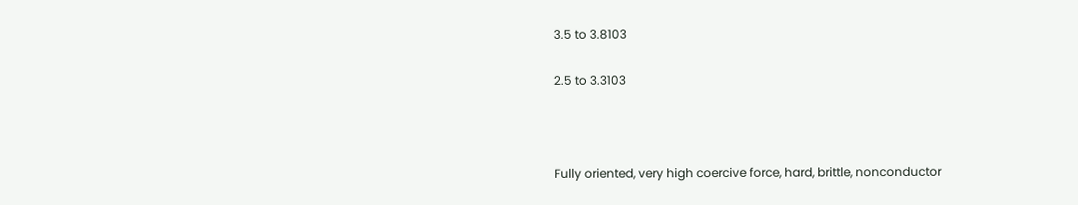3.5 to 3.8103

2.5 to 3.3103



Fully oriented, very high coercive force, hard, brittle, nonconductor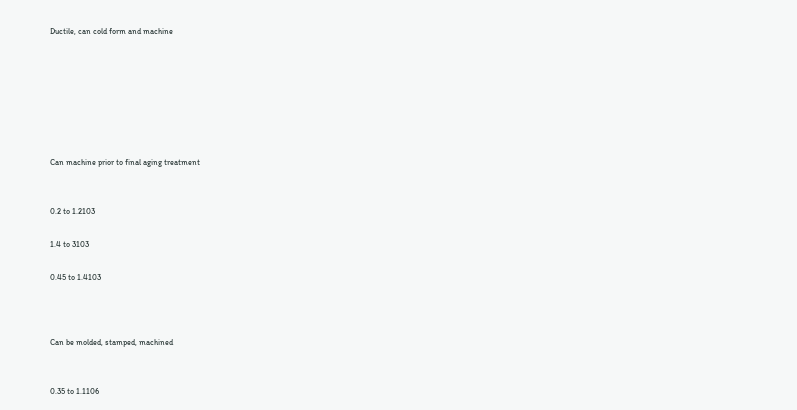Ductile, can cold form and machine







Can machine prior to final aging treatment


0.2 to 1.2103

1.4 to 3103

0.45 to 1.4103



Can be molded, stamped, machined


0.35 to 1.1106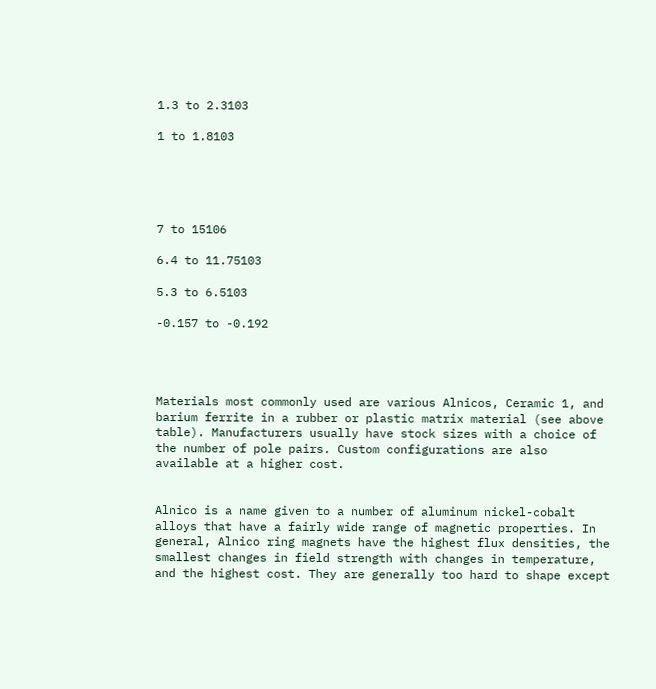1.3 to 2.3103

1 to 1.8103





7 to 15106

6.4 to 11.75103

5.3 to 6.5103

-0.157 to -0.192




Materials most commonly used are various Alnicos, Ceramic 1, and barium ferrite in a rubber or plastic matrix material (see above table). Manufacturers usually have stock sizes with a choice of the number of pole pairs. Custom configurations are also available at a higher cost.


Alnico is a name given to a number of aluminum nickel-cobalt alloys that have a fairly wide range of magnetic properties. In general, Alnico ring magnets have the highest flux densities, the smallest changes in field strength with changes in temperature, and the highest cost. They are generally too hard to shape except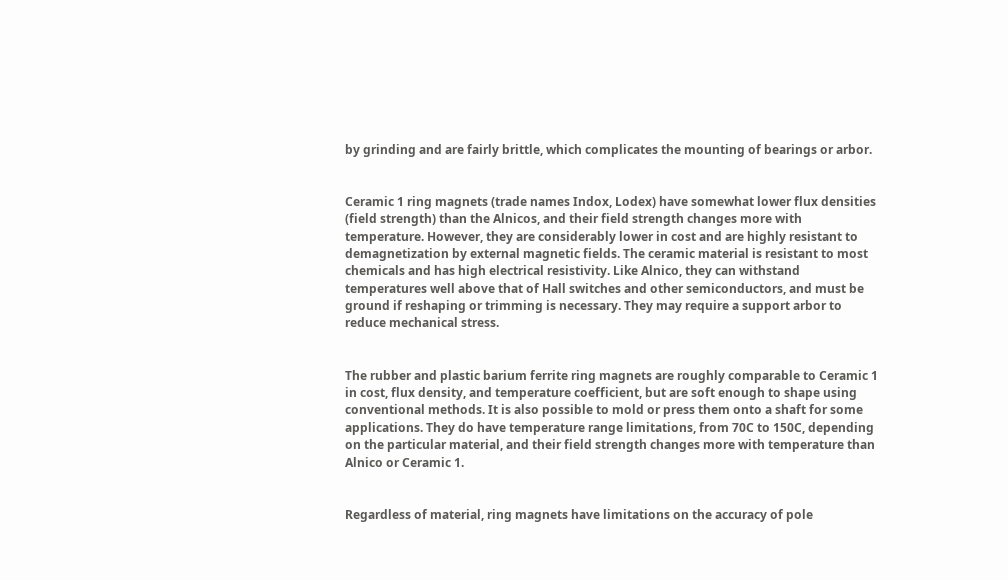by grinding and are fairly brittle, which complicates the mounting of bearings or arbor.


Ceramic 1 ring magnets (trade names Indox, Lodex) have somewhat lower flux densities (field strength) than the Alnicos, and their field strength changes more with temperature. However, they are considerably lower in cost and are highly resistant to demagnetization by external magnetic fields. The ceramic material is resistant to most chemicals and has high electrical resistivity. Like Alnico, they can withstand temperatures well above that of Hall switches and other semiconductors, and must be ground if reshaping or trimming is necessary. They may require a support arbor to reduce mechanical stress.


The rubber and plastic barium ferrite ring magnets are roughly comparable to Ceramic 1 in cost, flux density, and temperature coefficient, but are soft enough to shape using conventional methods. It is also possible to mold or press them onto a shaft for some applications. They do have temperature range limitations, from 70C to 150C, depending on the particular material, and their field strength changes more with temperature than Alnico or Ceramic 1.


Regardless of material, ring magnets have limitations on the accuracy of pole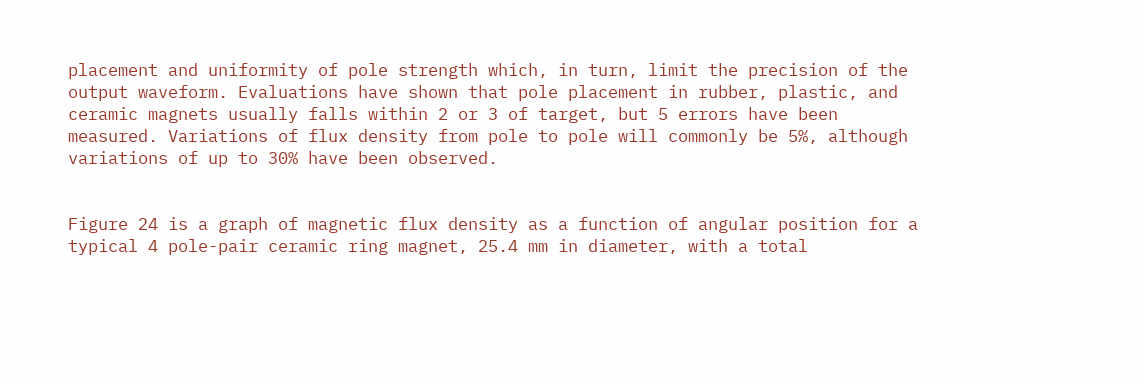placement and uniformity of pole strength which, in turn, limit the precision of the output waveform. Evaluations have shown that pole placement in rubber, plastic, and ceramic magnets usually falls within 2 or 3 of target, but 5 errors have been measured. Variations of flux density from pole to pole will commonly be 5%, although variations of up to 30% have been observed.


Figure 24 is a graph of magnetic flux density as a function of angular position for a typical 4 pole-pair ceramic ring magnet, 25.4 mm in diameter, with a total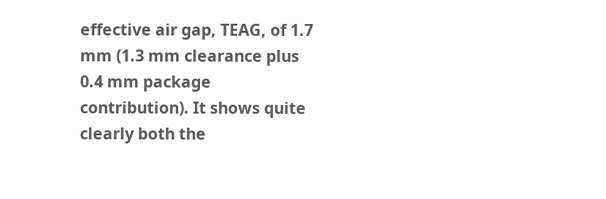effective air gap, TEAG, of 1.7 mm (1.3 mm clearance plus 0.4 mm package contribution). It shows quite clearly both the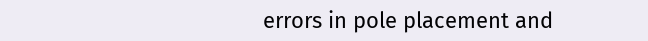errors in pole placement and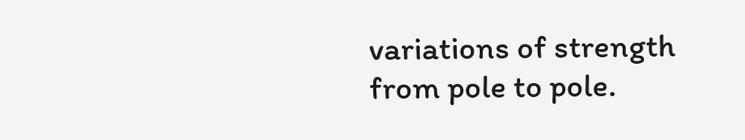variations of strength from pole to pole.